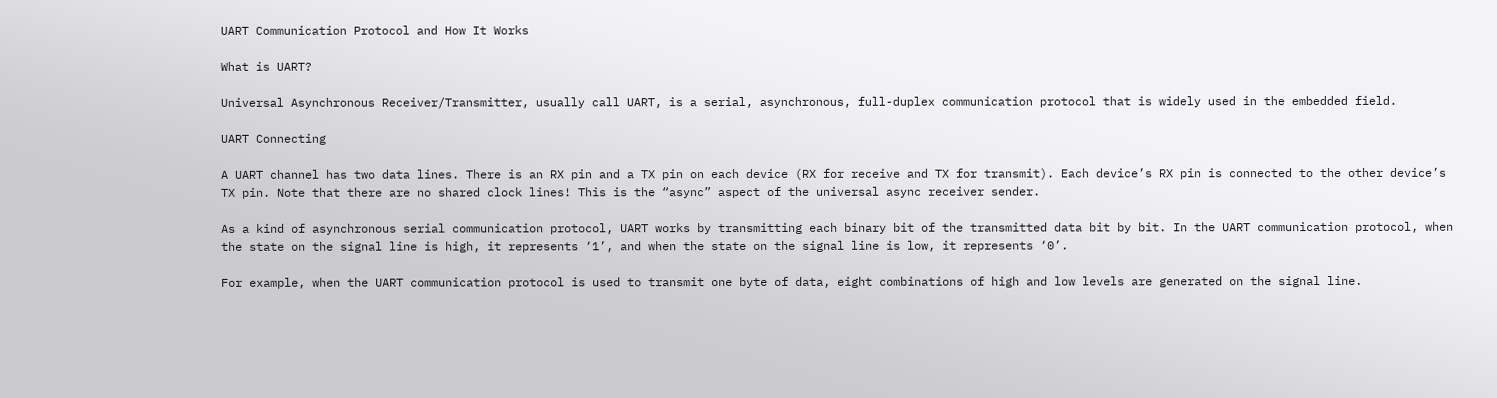UART Communication Protocol and How It Works

What is UART?

Universal Asynchronous Receiver/Transmitter, usually call UART, is a serial, asynchronous, full-duplex communication protocol that is widely used in the embedded field.

UART Connecting

A UART channel has two data lines. There is an RX pin and a TX pin on each device (RX for receive and TX for transmit). Each device’s RX pin is connected to the other device’s TX pin. Note that there are no shared clock lines! This is the “async” aspect of the universal async receiver sender.

As a kind of asynchronous serial communication protocol, UART works by transmitting each binary bit of the transmitted data bit by bit. In the UART communication protocol, when the state on the signal line is high, it represents ‘1’, and when the state on the signal line is low, it represents ‘0’.

For example, when the UART communication protocol is used to transmit one byte of data, eight combinations of high and low levels are generated on the signal line.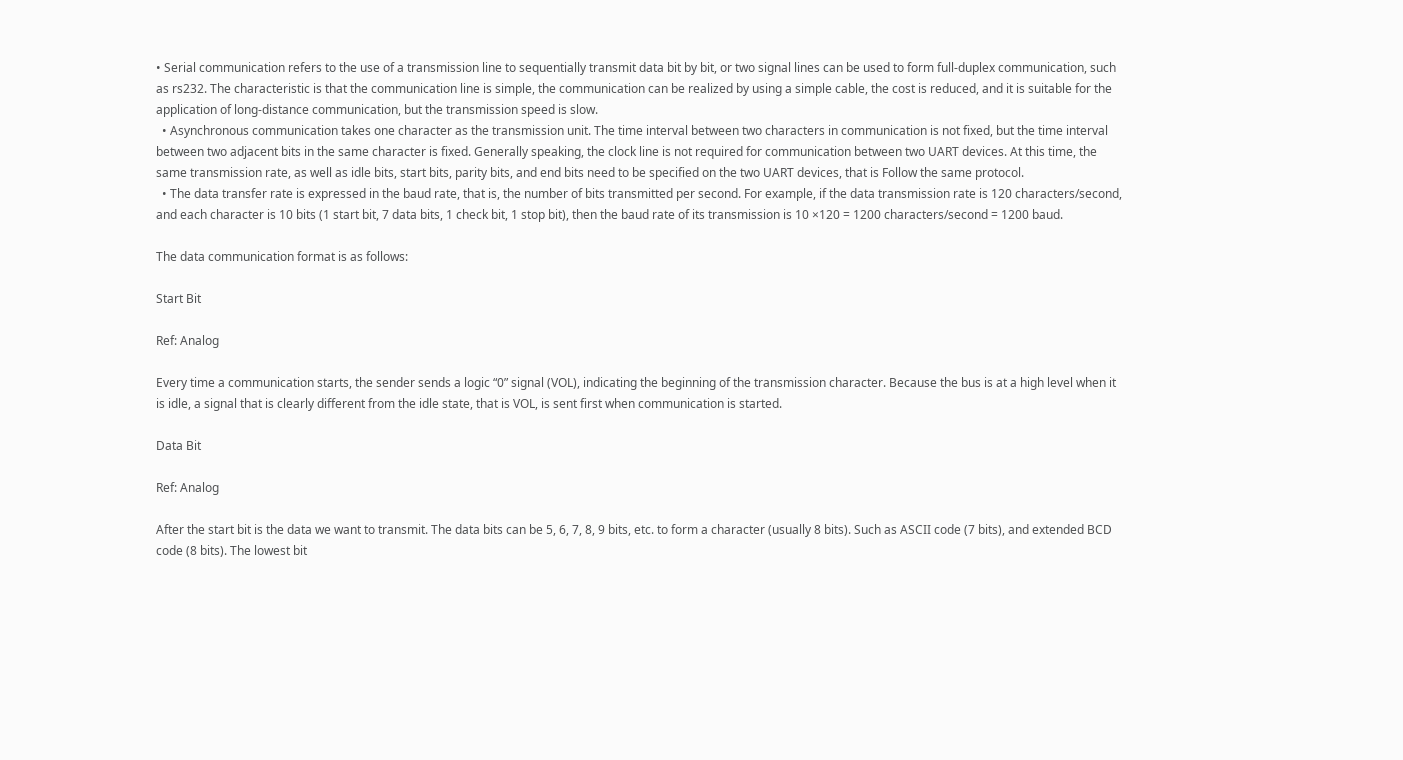• Serial communication refers to the use of a transmission line to sequentially transmit data bit by bit, or two signal lines can be used to form full-duplex communication, such as rs232. The characteristic is that the communication line is simple, the communication can be realized by using a simple cable, the cost is reduced, and it is suitable for the application of long-distance communication, but the transmission speed is slow.
  • Asynchronous communication takes one character as the transmission unit. The time interval between two characters in communication is not fixed, but the time interval between two adjacent bits in the same character is fixed. Generally speaking, the clock line is not required for communication between two UART devices. At this time, the same transmission rate, as well as idle bits, start bits, parity bits, and end bits need to be specified on the two UART devices, that is Follow the same protocol.
  • The data transfer rate is expressed in the baud rate, that is, the number of bits transmitted per second. For example, if the data transmission rate is 120 characters/second, and each character is 10 bits (1 start bit, 7 data bits, 1 check bit, 1 stop bit), then the baud rate of its transmission is 10 ×120 = 1200 characters/second = 1200 baud.

The data communication format is as follows:

Start Bit

Ref: Analog

Every time a communication starts, the sender sends a logic “0” signal (VOL), indicating the beginning of the transmission character. Because the bus is at a high level when it is idle, a signal that is clearly different from the idle state, that is VOL, is sent first when communication is started.

Data Bit

Ref: Analog

After the start bit is the data we want to transmit. The data bits can be 5, 6, 7, 8, 9 bits, etc. to form a character (usually 8 bits). Such as ASCII code (7 bits), and extended BCD code (8 bits). The lowest bit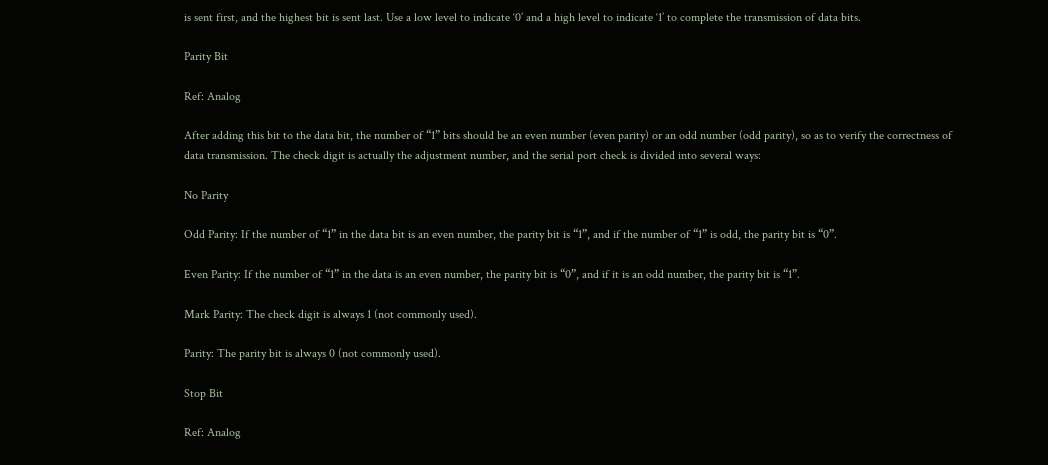is sent first, and the highest bit is sent last. Use a low level to indicate ‘0’ and a high level to indicate ‘1’ to complete the transmission of data bits.

Parity Bit

Ref: Analog

After adding this bit to the data bit, the number of “1” bits should be an even number (even parity) or an odd number (odd parity), so as to verify the correctness of data transmission. The check digit is actually the adjustment number, and the serial port check is divided into several ways:

No Parity

Odd Parity: If the number of “1” in the data bit is an even number, the parity bit is “1”, and if the number of “1” is odd, the parity bit is “0”.

Even Parity: If the number of “1” in the data is an even number, the parity bit is “0”, and if it is an odd number, the parity bit is “1”.

Mark Parity: The check digit is always 1 (not commonly used).

Parity: The parity bit is always 0 (not commonly used).

Stop Bit

Ref: Analog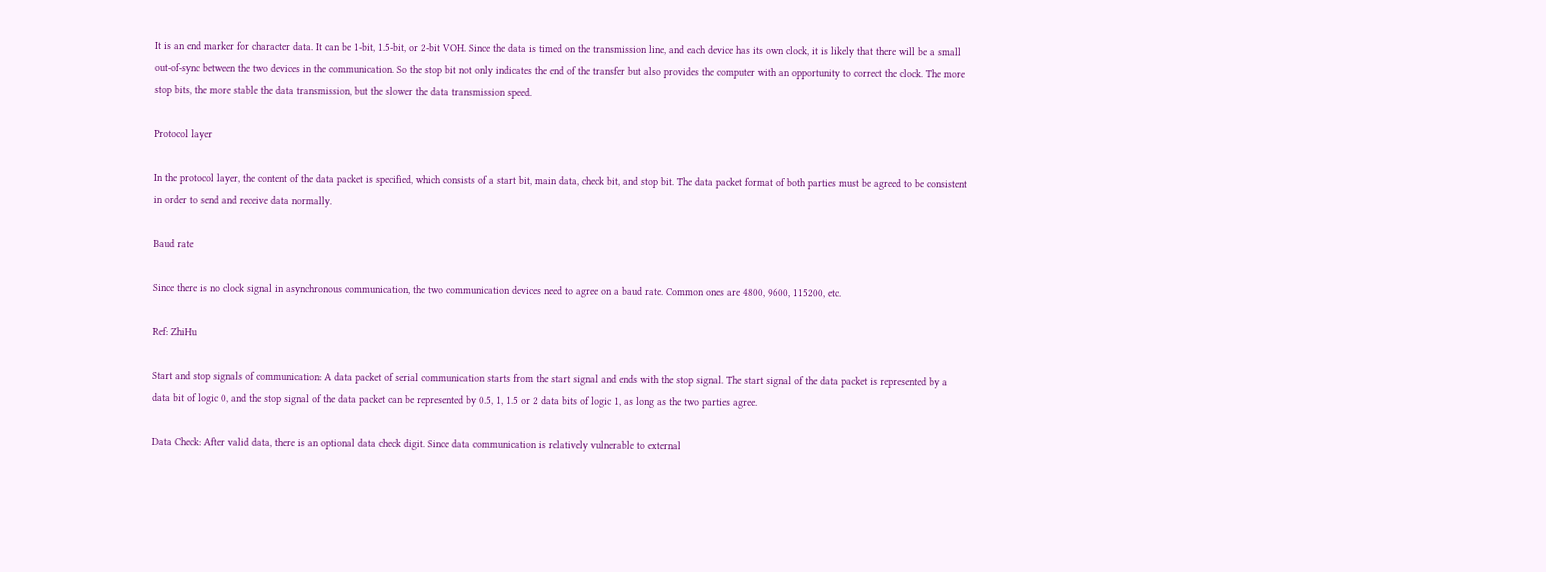It is an end marker for character data. It can be 1-bit, 1.5-bit, or 2-bit VOH. Since the data is timed on the transmission line, and each device has its own clock, it is likely that there will be a small out-of-sync between the two devices in the communication. So the stop bit not only indicates the end of the transfer but also provides the computer with an opportunity to correct the clock. The more stop bits, the more stable the data transmission, but the slower the data transmission speed.

Protocol layer

In the protocol layer, the content of the data packet is specified, which consists of a start bit, main data, check bit, and stop bit. The data packet format of both parties must be agreed to be consistent in order to send and receive data normally.

Baud rate

Since there is no clock signal in asynchronous communication, the two communication devices need to agree on a baud rate. Common ones are 4800, 9600, 115200, etc.

Ref: ZhiHu

Start and stop signals of communication: A data packet of serial communication starts from the start signal and ends with the stop signal. The start signal of the data packet is represented by a data bit of logic 0, and the stop signal of the data packet can be represented by 0.5, 1, 1.5 or 2 data bits of logic 1, as long as the two parties agree.

Data Check: After valid data, there is an optional data check digit. Since data communication is relatively vulnerable to external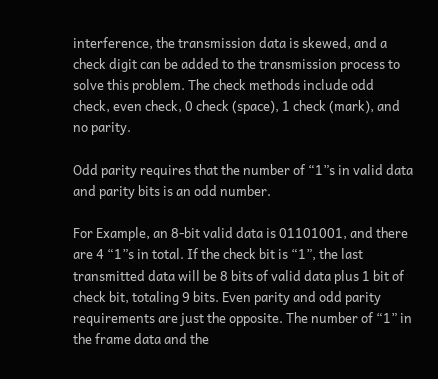interference, the transmission data is skewed, and a check digit can be added to the transmission process to solve this problem. The check methods include odd check, even check, 0 check (space), 1 check (mark), and no parity.

Odd parity requires that the number of “1”s in valid data and parity bits is an odd number.

For Example, an 8-bit valid data is 01101001, and there are 4 “1”s in total. If the check bit is “1”, the last transmitted data will be 8 bits of valid data plus 1 bit of check bit, totaling 9 bits. Even parity and odd parity requirements are just the opposite. The number of “1” in the frame data and the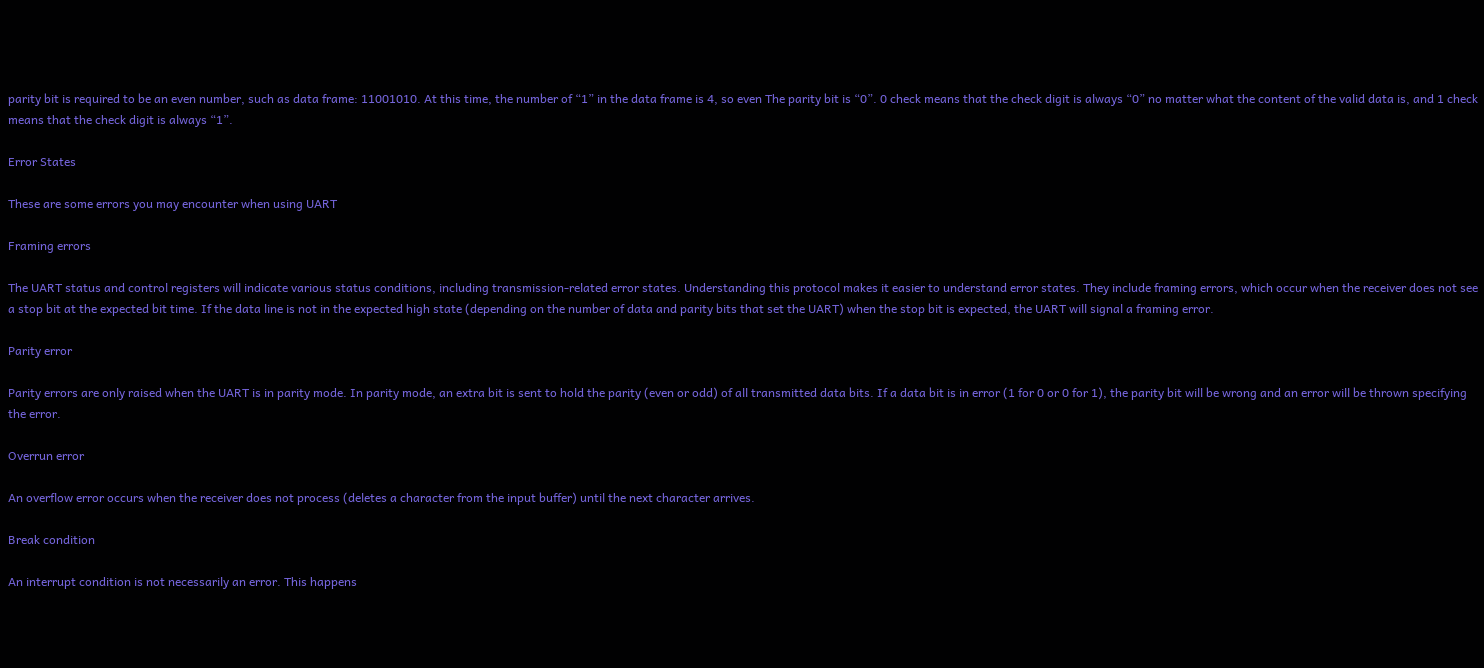parity bit is required to be an even number, such as data frame: 11001010. At this time, the number of “1” in the data frame is 4, so even The parity bit is “0”. 0 check means that the check digit is always “0” no matter what the content of the valid data is, and 1 check means that the check digit is always “1”.

Error States

These are some errors you may encounter when using UART

Framing errors

The UART status and control registers will indicate various status conditions, including transmission-related error states. Understanding this protocol makes it easier to understand error states. They include framing errors, which occur when the receiver does not see a stop bit at the expected bit time. If the data line is not in the expected high state (depending on the number of data and parity bits that set the UART) when the stop bit is expected, the UART will signal a framing error.

Parity error

Parity errors are only raised when the UART is in parity mode. In parity mode, an extra bit is sent to hold the parity (even or odd) of all transmitted data bits. If a data bit is in error (1 for 0 or 0 for 1), the parity bit will be wrong and an error will be thrown specifying the error.

Overrun error

An overflow error occurs when the receiver does not process (deletes a character from the input buffer) until the next character arrives.

Break condition

An interrupt condition is not necessarily an error. This happens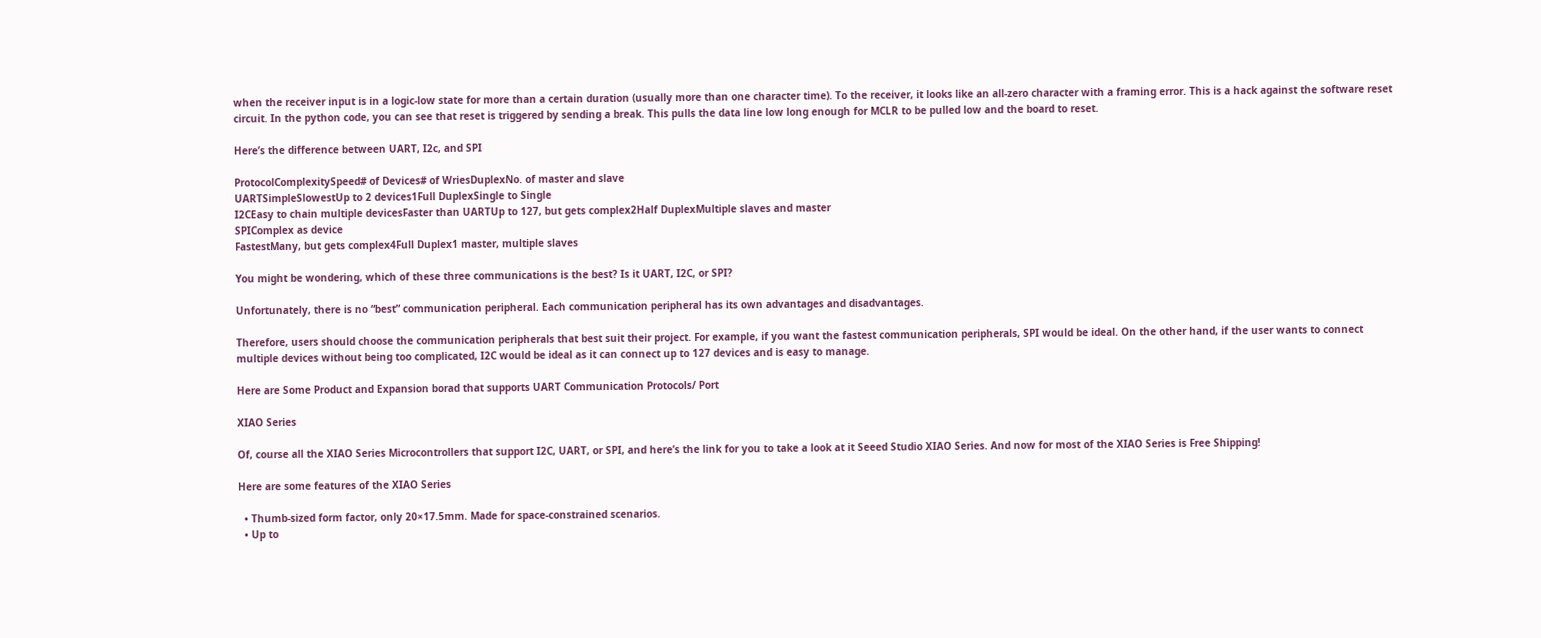when the receiver input is in a logic-low state for more than a certain duration (usually more than one character time). To the receiver, it looks like an all-zero character with a framing error. This is a hack against the software reset circuit. In the python code, you can see that reset is triggered by sending a break. This pulls the data line low long enough for MCLR to be pulled low and the board to reset.

Here’s the difference between UART, I2c, and SPI

ProtocolComplexitySpeed# of Devices# of WriesDuplexNo. of master and slave
UARTSimpleSlowestUp to 2 devices1Full DuplexSingle to Single
I2CEasy to chain multiple devicesFaster than UARTUp to 127, but gets complex2Half DuplexMultiple slaves and master
SPIComplex as device
FastestMany, but gets complex4Full Duplex1 master, multiple slaves

You might be wondering, which of these three communications is the best? Is it UART, I2C, or SPI?

Unfortunately, there is no “best” communication peripheral. Each communication peripheral has its own advantages and disadvantages.

Therefore, users should choose the communication peripherals that best suit their project. For example, if you want the fastest communication peripherals, SPI would be ideal. On the other hand, if the user wants to connect multiple devices without being too complicated, I2C would be ideal as it can connect up to 127 devices and is easy to manage.

Here are Some Product and Expansion borad that supports UART Communication Protocols/ Port

XIAO Series

Of, course all the XIAO Series Microcontrollers that support I2C, UART, or SPI, and here’s the link for you to take a look at it Seeed Studio XIAO Series. And now for most of the XIAO Series is Free Shipping!

Here are some features of the XIAO Series

  • Thumb-sized form factor, only 20×17.5mm. Made for space-constrained scenarios.
  • Up to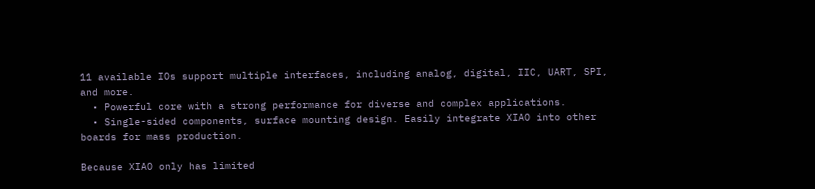11 available IOs support multiple interfaces, including analog, digital, IIC, UART, SPI, and more.
  • Powerful core with a strong performance for diverse and complex applications.
  • Single-sided components, surface mounting design. Easily integrate XIAO into other boards for mass production.

Because XIAO only has limited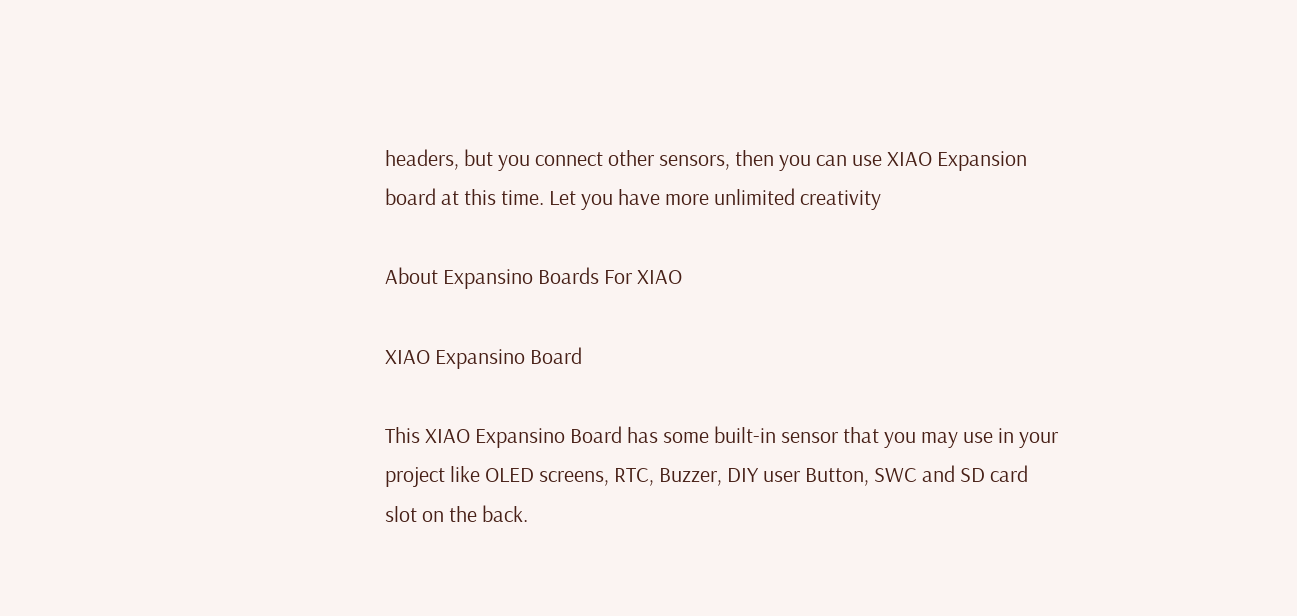headers, but you connect other sensors, then you can use XIAO Expansion board at this time. Let you have more unlimited creativity

About Expansino Boards For XIAO

XIAO Expansino Board

This XIAO Expansino Board has some built-in sensor that you may use in your project like OLED screens, RTC, Buzzer, DIY user Button, SWC and SD card slot on the back.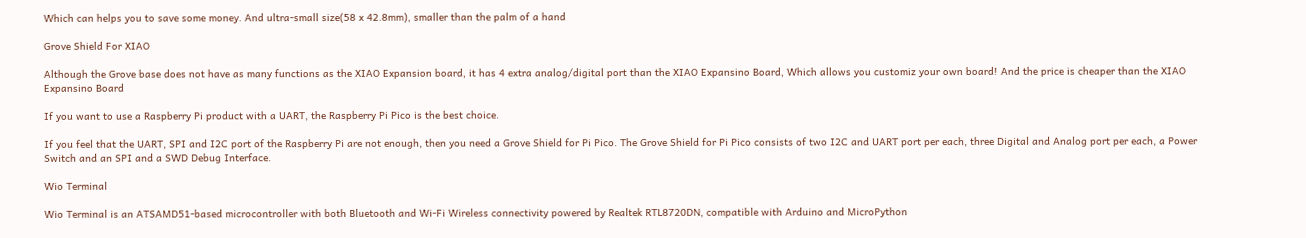Which can helps you to save some money. And ultra-small size(58 x 42.8mm), smaller than the palm of a hand

Grove Shield For XIAO

Although the Grove base does not have as many functions as the XIAO Expansion board, it has 4 extra analog/digital port than the XIAO Expansino Board, Which allows you customiz your own board! And the price is cheaper than the XIAO Expansino Board

If you want to use a Raspberry Pi product with a UART, the Raspberry Pi Pico is the best choice.

If you feel that the UART, SPI and I2C port of the Raspberry Pi are not enough, then you need a Grove Shield for Pi Pico. The Grove Shield for Pi Pico consists of two I2C and UART port per each, three Digital and Analog port per each, a Power Switch and an SPI and a SWD Debug Interface.

Wio Terminal

Wio Terminal is an ATSAMD51-based microcontroller with both Bluetooth and Wi-Fi Wireless connectivity powered by Realtek RTL8720DN, compatible with Arduino and MicroPython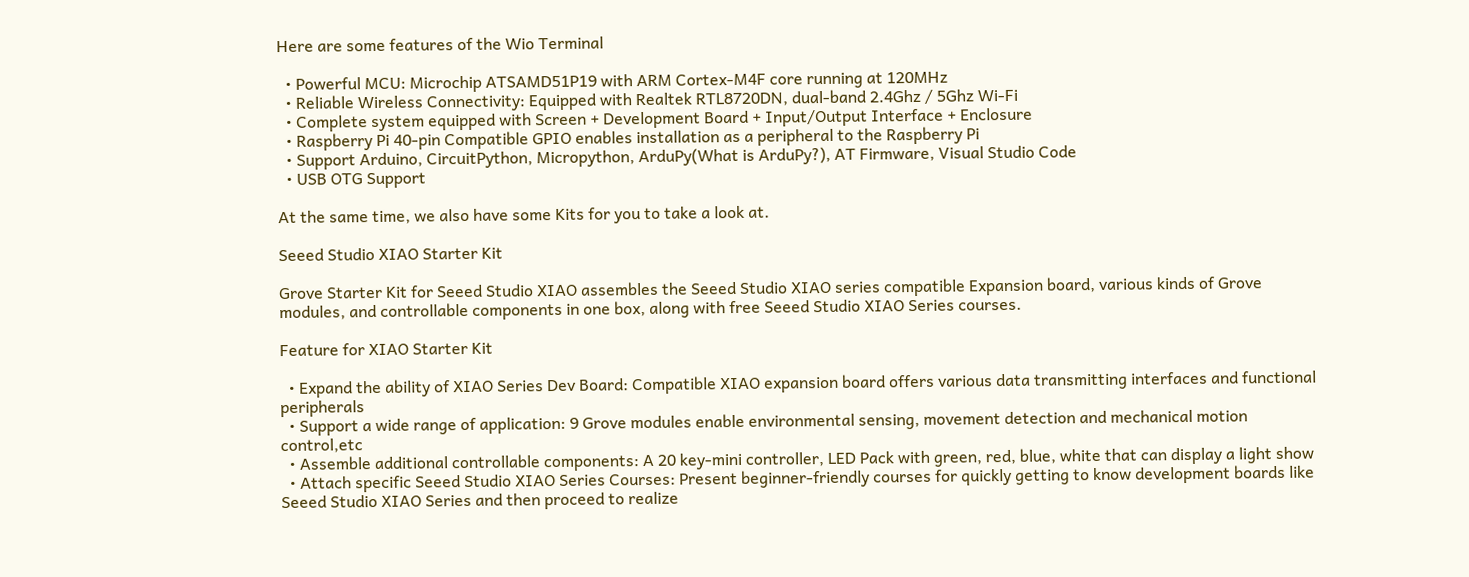Here are some features of the Wio Terminal

  • Powerful MCU: Microchip ATSAMD51P19 with ARM Cortex-M4F core running at 120MHz
  • Reliable Wireless Connectivity: Equipped with Realtek RTL8720DN, dual-band 2.4Ghz / 5Ghz Wi-Fi
  • Complete system equipped with Screen + Development Board + Input/Output Interface + Enclosure
  • Raspberry Pi 40-pin Compatible GPIO enables installation as a peripheral to the Raspberry Pi
  • Support Arduino, CircuitPython, Micropython, ArduPy(What is ArduPy?), AT Firmware, Visual Studio Code
  • USB OTG Support

At the same time, we also have some Kits for you to take a look at.

Seeed Studio XIAO Starter Kit

Grove Starter Kit for Seeed Studio XIAO assembles the Seeed Studio XIAO series compatible Expansion board, various kinds of Grove modules, and controllable components in one box, along with free Seeed Studio XIAO Series courses.

Feature for XIAO Starter Kit

  • Expand the ability of XIAO Series Dev Board: Compatible XIAO expansion board offers various data transmitting interfaces and functional peripherals
  • Support a wide range of application: 9 Grove modules enable environmental sensing, movement detection and mechanical motion control,etc
  • Assemble additional controllable components: A 20 key-mini controller, LED Pack with green, red, blue, white that can display a light show
  • Attach specific Seeed Studio XIAO Series Courses: Present beginner-friendly courses for quickly getting to know development boards like Seeed Studio XIAO Series and then proceed to realize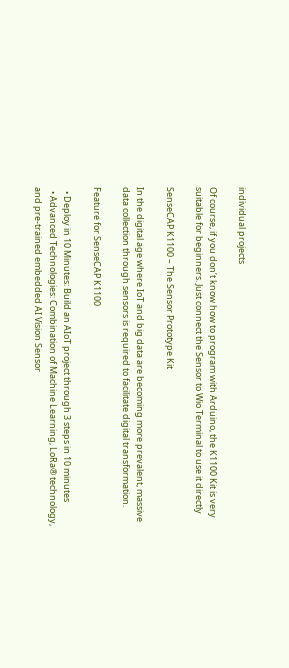individual projects

Of course, if you don’t know how to program with Arduino, the K1100 Kit is very suitable for beginners. Just connect the Sensor to Wio Terminal to use it directly

SenseCAP K1100 – The Sensor Prototype Kit

In the digital age where IoT and big data are becoming more prevalent, massive data collection through sensors is required to facilitate digital transformation.

Feature for SenseCAP K1100

  • Deploy in 10 Minutes: Build an AIoT project through 3 steps in 10 minutes
  • Advanced Technologies: Combination of Machine Learning, LoRa® technology, and pre-trained embedded AI Vision Sensor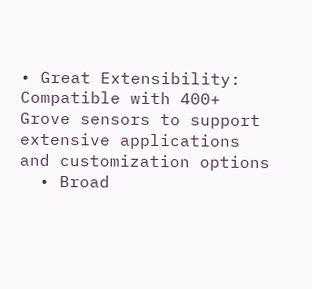• Great Extensibility: Compatible with 400+ Grove sensors to support extensive applications and customization options
  • Broad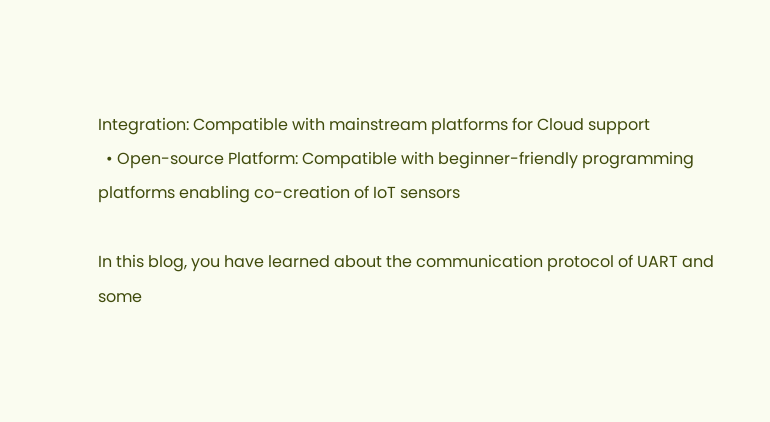Integration: Compatible with mainstream platforms for Cloud support
  • Open-source Platform: Compatible with beginner-friendly programming platforms enabling co-creation of IoT sensors

In this blog, you have learned about the communication protocol of UART and some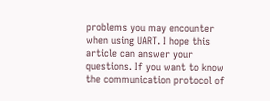problems you may encounter when using UART. I hope this article can answer your questions. If you want to know the communication protocol of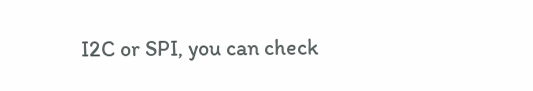I2C or SPI, you can check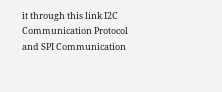it through this link I2C Communication Protocol and SPI Communication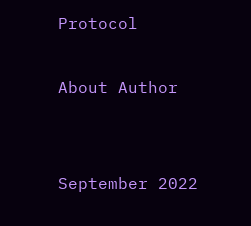Protocol

About Author


September 2022